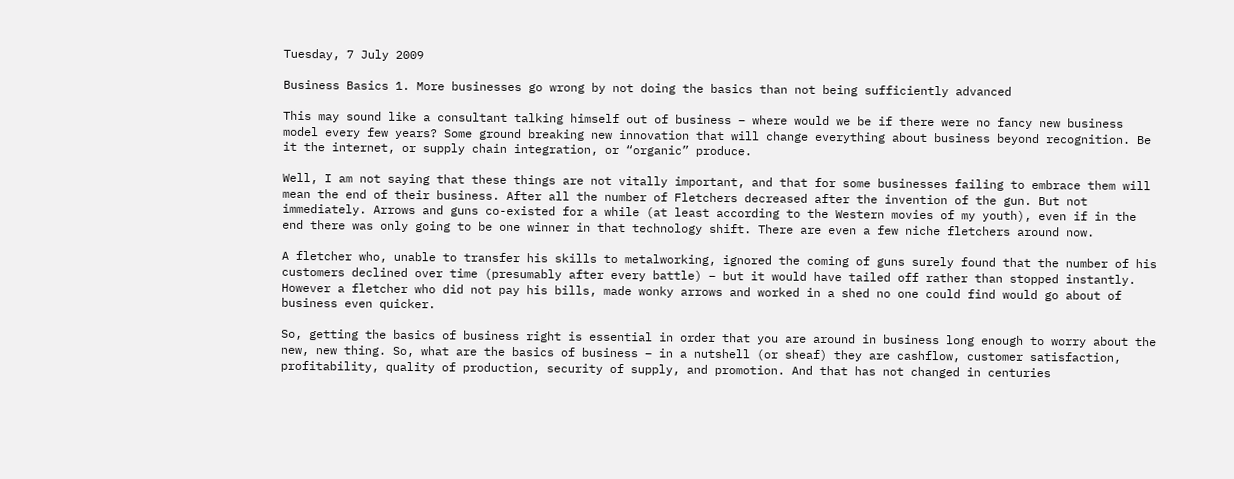Tuesday, 7 July 2009

Business Basics 1. More businesses go wrong by not doing the basics than not being sufficiently advanced

This may sound like a consultant talking himself out of business – where would we be if there were no fancy new business model every few years? Some ground breaking new innovation that will change everything about business beyond recognition. Be it the internet, or supply chain integration, or “organic” produce.

Well, I am not saying that these things are not vitally important, and that for some businesses failing to embrace them will mean the end of their business. After all the number of Fletchers decreased after the invention of the gun. But not immediately. Arrows and guns co-existed for a while (at least according to the Western movies of my youth), even if in the end there was only going to be one winner in that technology shift. There are even a few niche fletchers around now.

A fletcher who, unable to transfer his skills to metalworking, ignored the coming of guns surely found that the number of his customers declined over time (presumably after every battle) – but it would have tailed off rather than stopped instantly. However a fletcher who did not pay his bills, made wonky arrows and worked in a shed no one could find would go about of business even quicker.

So, getting the basics of business right is essential in order that you are around in business long enough to worry about the new, new thing. So, what are the basics of business – in a nutshell (or sheaf) they are cashflow, customer satisfaction, profitability, quality of production, security of supply, and promotion. And that has not changed in centuries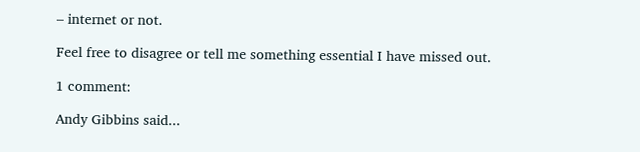– internet or not.

Feel free to disagree or tell me something essential I have missed out.

1 comment:

Andy Gibbins said...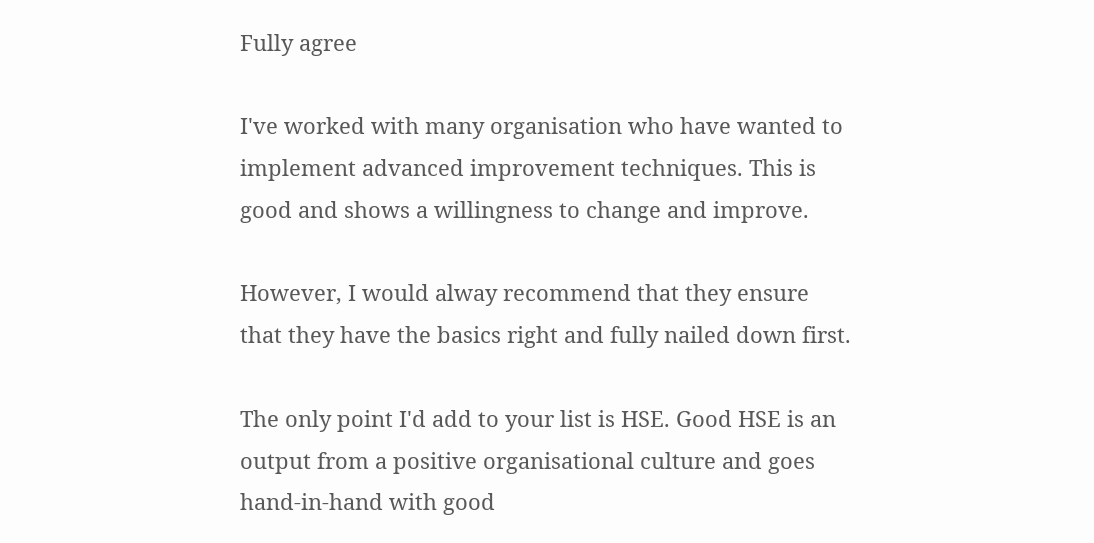Fully agree

I've worked with many organisation who have wanted to implement advanced improvement techniques. This is good and shows a willingness to change and improve.

However, I would alway recommend that they ensure that they have the basics right and fully nailed down first.

The only point I'd add to your list is HSE. Good HSE is an output from a positive organisational culture and goes hand-in-hand with good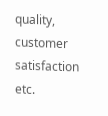quality, customer satisfaction etc.